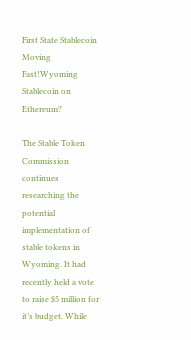First State Stablecoin Moving Fast!Wyoming Stablecoin on Ethereum?

The Stable Token Commission continues researching the potential implementation of stable tokens in Wyoming. It had recently held a vote to raise $5 million for it’s budget. While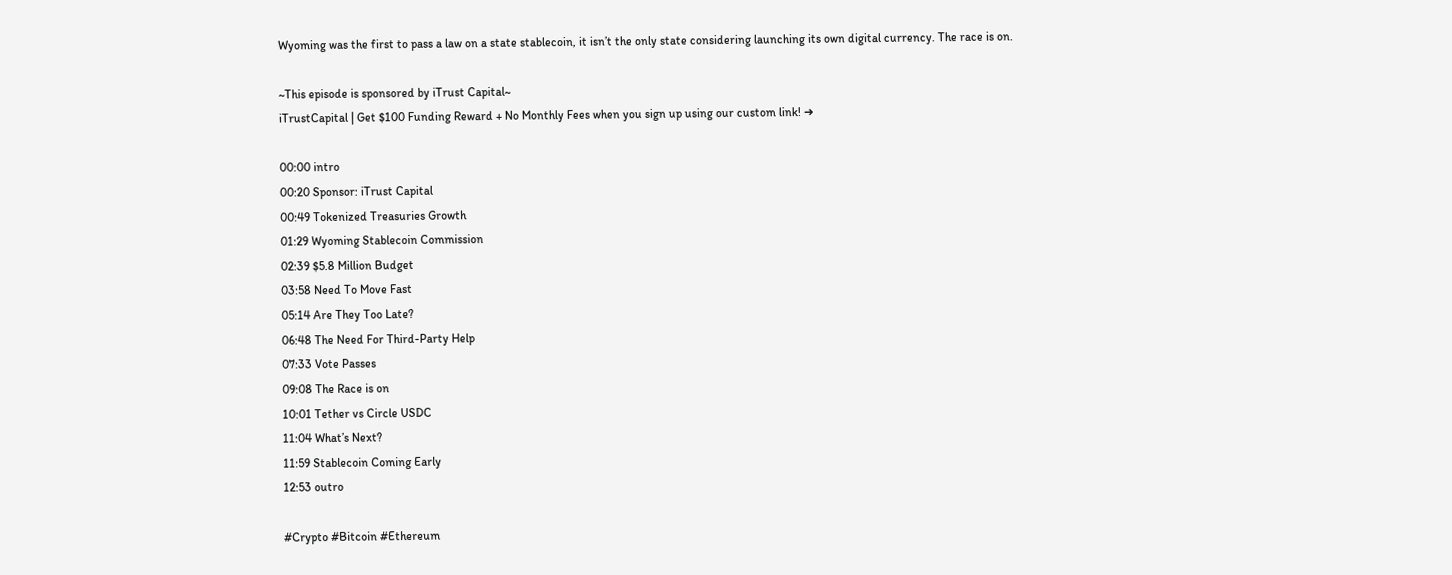Wyoming was the first to pass a law on a state stablecoin, it isn’t the only state considering launching its own digital currency. The race is on.

~This episode is sponsored by iTrust Capital~
iTrustCapital | Get $100 Funding Reward + No Monthly Fees when you sign up using our custom link! ➜

00:00 intro
00:20 Sponsor: iTrust Capital
00:49 Tokenized Treasuries Growth
01:29 Wyoming Stablecoin Commission
02:39 $5.8 Million Budget
03:58 Need To Move Fast
05:14 Are They Too Late?
06:48 The Need For Third-Party Help
07:33 Vote Passes
09:08 The Race is on
10:01 Tether vs Circle USDC
11:04 What’s Next?
11:59 Stablecoin Coming Early
12:53 outro

#Crypto #Bitcoin #Ethereum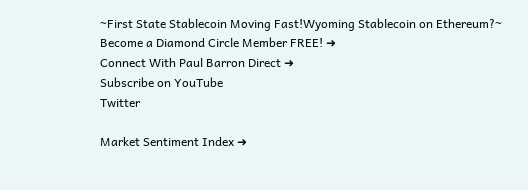~First State Stablecoin Moving Fast!Wyoming Stablecoin on Ethereum?~
Become a Diamond Circle Member FREE! ➜
Connect With Paul Barron Direct ➜
Subscribe on YouTube
Twitter

Market Sentiment Index ➜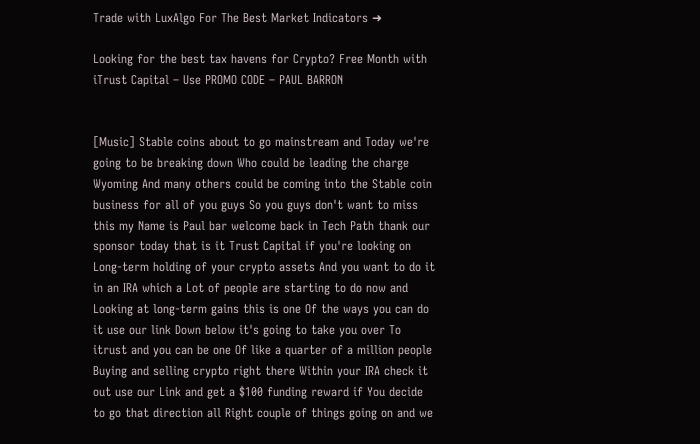Trade with LuxAlgo For The Best Market Indicators ➜

Looking for the best tax havens for Crypto? Free Month with iTrust Capital – Use PROMO CODE – PAUL BARRON


[Music] Stable coins about to go mainstream and Today we're going to be breaking down Who could be leading the charge Wyoming And many others could be coming into the Stable coin business for all of you guys So you guys don't want to miss this my Name is Paul bar welcome back in Tech Path thank our sponsor today that is it Trust Capital if you're looking on Long-term holding of your crypto assets And you want to do it in an IRA which a Lot of people are starting to do now and Looking at long-term gains this is one Of the ways you can do it use our link Down below it's going to take you over To itrust and you can be one Of like a quarter of a million people Buying and selling crypto right there Within your IRA check it out use our Link and get a $100 funding reward if You decide to go that direction all Right couple of things going on and we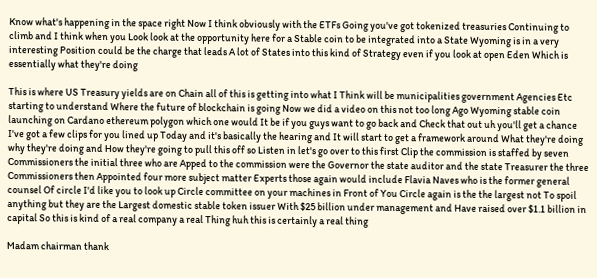Know what's happening in the space right Now I think obviously with the ETFs Going you've got tokenized treasuries Continuing to climb and I think when you Look look at the opportunity here for a Stable coin to be integrated into a State Wyoming is in a very interesting Position could be the charge that leads A lot of States into this kind of Strategy even if you look at open Eden Which is essentially what they're doing

This is where US Treasury yields are on Chain all of this is getting into what I Think will be municipalities government Agencies Etc starting to understand Where the future of blockchain is going Now we did a video on this not too long Ago Wyoming stable coin launching on Cardano ethereum polygon which one would It be if you guys want to go back and Check that out uh you'll get a chance I've got a few clips for you lined up Today and it's basically the hearing and It will start to get a framework around What they're doing why they're doing and How they're going to pull this off so Listen in let's go over to this first Clip the commission is staffed by seven Commissioners the initial three who are Apped to the commission were the Governor the state auditor and the state Treasurer the three Commissioners then Appointed four more subject matter Experts those again would include Flavia Naves who is the former general counsel Of circle I'd like you to look up Circle committee on your machines in Front of You Circle again is the the largest not To spoil anything but they are the Largest domestic stable token issuer With $25 billion under management and Have raised over $1.1 billion in capital So this is kind of a real company a real Thing huh this is certainly a real thing

Madam chairman thank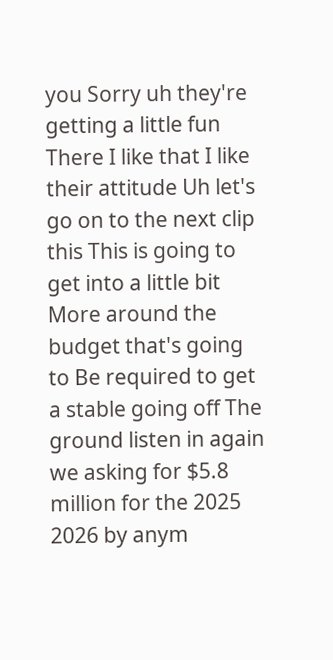you Sorry uh they're getting a little fun There I like that I like their attitude Uh let's go on to the next clip this This is going to get into a little bit More around the budget that's going to Be required to get a stable going off The ground listen in again we asking for $5.8 million for the 2025 2026 by anym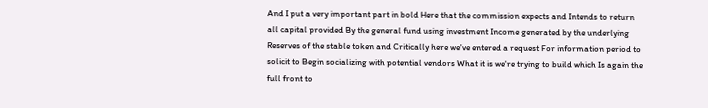And I put a very important part in bold Here that the commission expects and Intends to return all capital provided By the general fund using investment Income generated by the underlying Reserves of the stable token and Critically here we've entered a request For information period to solicit to Begin socializing with potential vendors What it is we're trying to build which Is again the full front to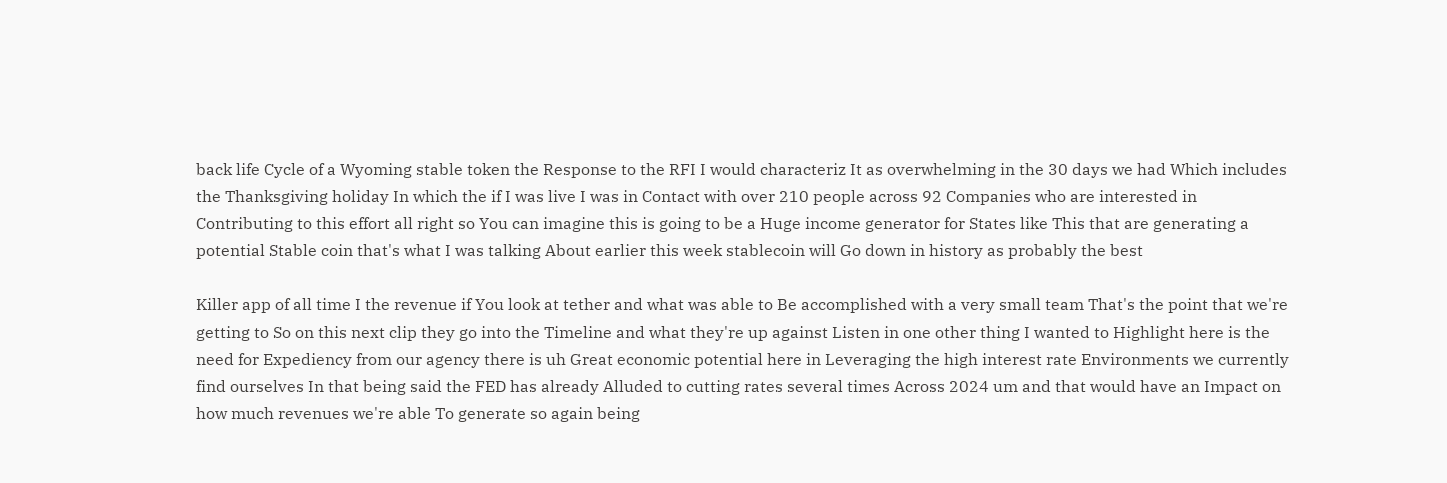back life Cycle of a Wyoming stable token the Response to the RFI I would characteriz It as overwhelming in the 30 days we had Which includes the Thanksgiving holiday In which the if I was live I was in Contact with over 210 people across 92 Companies who are interested in Contributing to this effort all right so You can imagine this is going to be a Huge income generator for States like This that are generating a potential Stable coin that's what I was talking About earlier this week stablecoin will Go down in history as probably the best

Killer app of all time I the revenue if You look at tether and what was able to Be accomplished with a very small team That's the point that we're getting to So on this next clip they go into the Timeline and what they're up against Listen in one other thing I wanted to Highlight here is the need for Expediency from our agency there is uh Great economic potential here in Leveraging the high interest rate Environments we currently find ourselves In that being said the FED has already Alluded to cutting rates several times Across 2024 um and that would have an Impact on how much revenues we're able To generate so again being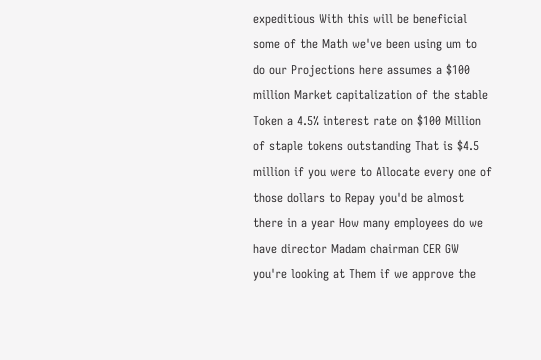expeditious With this will be beneficial some of the Math we've been using um to do our Projections here assumes a $100 million Market capitalization of the stable Token a 4.5% interest rate on $100 Million of staple tokens outstanding That is $4.5 million if you were to Allocate every one of those dollars to Repay you'd be almost there in a year How many employees do we have director Madam chairman CER GW you're looking at Them if we approve the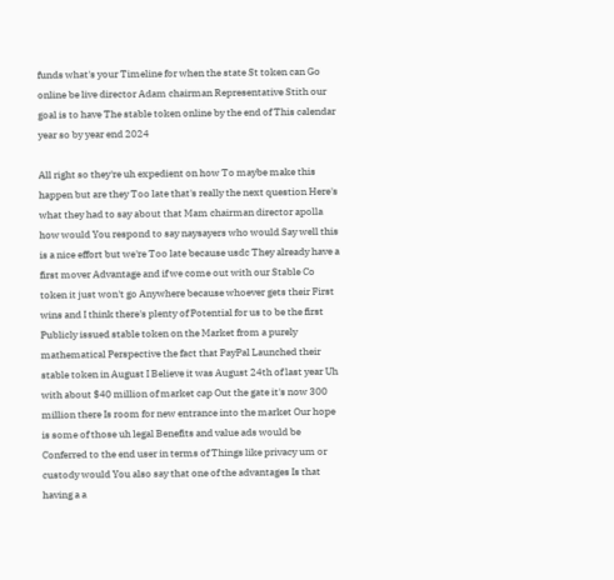funds what's your Timeline for when the state St token can Go online be live director Adam chairman Representative Stith our goal is to have The stable token online by the end of This calendar year so by year end 2024

All right so they're uh expedient on how To maybe make this happen but are they Too late that's really the next question Here's what they had to say about that Mam chairman director apolla how would You respond to say naysayers who would Say well this is a nice effort but we're Too late because usdc They already have a first mover Advantage and if we come out with our Stable Co token it just won't go Anywhere because whoever gets their First wins and I think there's plenty of Potential for us to be the first Publicly issued stable token on the Market from a purely mathematical Perspective the fact that PayPal Launched their stable token in August I Believe it was August 24th of last year Uh with about $40 million of market cap Out the gate it's now 300 million there Is room for new entrance into the market Our hope is some of those uh legal Benefits and value ads would be Conferred to the end user in terms of Things like privacy um or custody would You also say that one of the advantages Is that having a a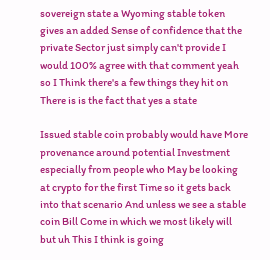sovereign state a Wyoming stable token gives an added Sense of confidence that the private Sector just simply can't provide I would 100% agree with that comment yeah so I Think there's a few things they hit on There is is the fact that yes a state

Issued stable coin probably would have More provenance around potential Investment especially from people who May be looking at crypto for the first Time so it gets back into that scenario And unless we see a stable coin Bill Come in which we most likely will but uh This I think is going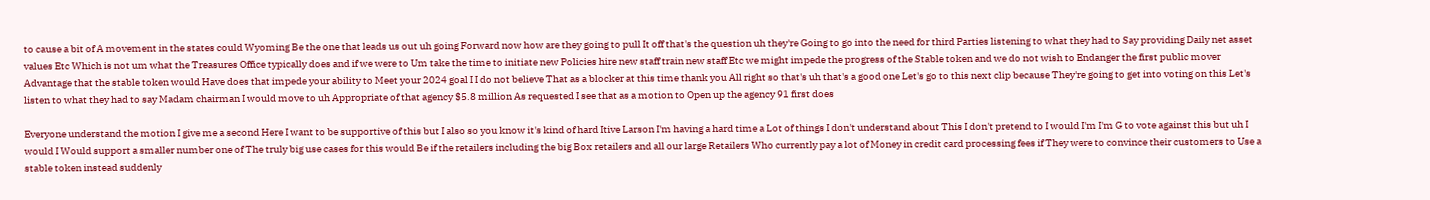to cause a bit of A movement in the states could Wyoming Be the one that leads us out uh going Forward now how are they going to pull It off that's the question uh they're Going to go into the need for third Parties listening to what they had to Say providing Daily net asset values Etc Which is not um what the Treasures Office typically does and if we were to Um take the time to initiate new Policies hire new staff train new staff Etc we might impede the progress of the Stable token and we do not wish to Endanger the first public mover Advantage that the stable token would Have does that impede your ability to Meet your 2024 goal I I do not believe That as a blocker at this time thank you All right so that's uh that's a good one Let's go to this next clip because They're going to get into voting on this Let's listen to what they had to say Madam chairman I would move to uh Appropriate of that agency $5.8 million As requested I see that as a motion to Open up the agency 91 first does

Everyone understand the motion I give me a second Here I want to be supportive of this but I also so you know it's kind of hard Itive Larson I'm having a hard time a Lot of things I don't understand about This I don't pretend to I would I'm I'm G to vote against this but uh I would I Would support a smaller number one of The truly big use cases for this would Be if the retailers including the big Box retailers and all our large Retailers Who currently pay a lot of Money in credit card processing fees if They were to convince their customers to Use a stable token instead suddenly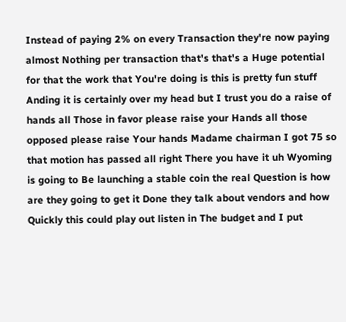Instead of paying 2% on every Transaction they're now paying almost Nothing per transaction that's that's a Huge potential for that the work that You're doing is this is pretty fun stuff Anding it is certainly over my head but I trust you do a raise of hands all Those in favor please raise your Hands all those opposed please raise Your hands Madame chairman I got 75 so that motion has passed all right There you have it uh Wyoming is going to Be launching a stable coin the real Question is how are they going to get it Done they talk about vendors and how Quickly this could play out listen in The budget and I put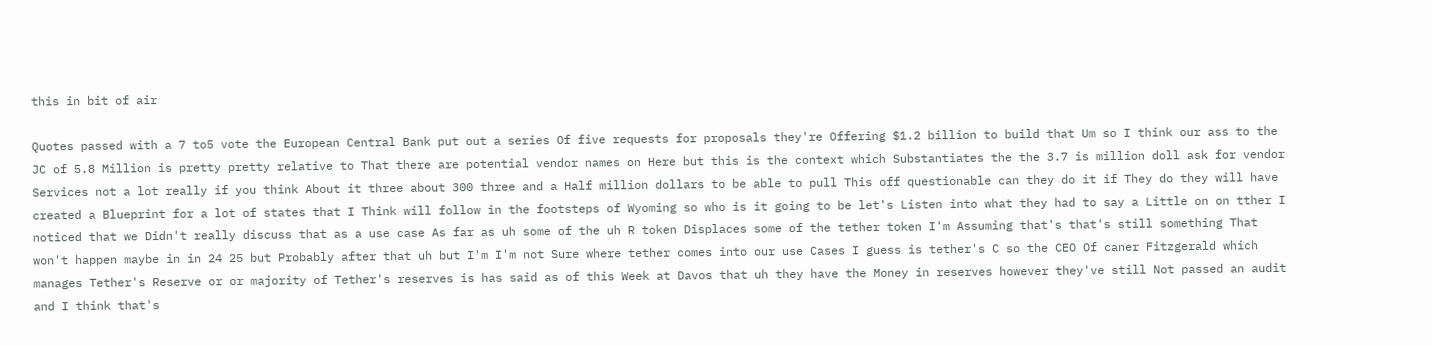this in bit of air

Quotes passed with a 7 to5 vote the European Central Bank put out a series Of five requests for proposals they're Offering $1.2 billion to build that Um so I think our ass to the JC of 5.8 Million is pretty pretty relative to That there are potential vendor names on Here but this is the context which Substantiates the the 3.7 is million doll ask for vendor Services not a lot really if you think About it three about 300 three and a Half million dollars to be able to pull This off questionable can they do it if They do they will have created a Blueprint for a lot of states that I Think will follow in the footsteps of Wyoming so who is it going to be let's Listen into what they had to say a Little on on tther I noticed that we Didn't really discuss that as a use case As far as uh some of the uh R token Displaces some of the tether token I'm Assuming that's that's still something That won't happen maybe in in 24 25 but Probably after that uh but I'm I'm not Sure where tether comes into our use Cases I guess is tether's C so the CEO Of caner Fitzgerald which manages Tether's Reserve or or majority of Tether's reserves is has said as of this Week at Davos that uh they have the Money in reserves however they've still Not passed an audit and I think that's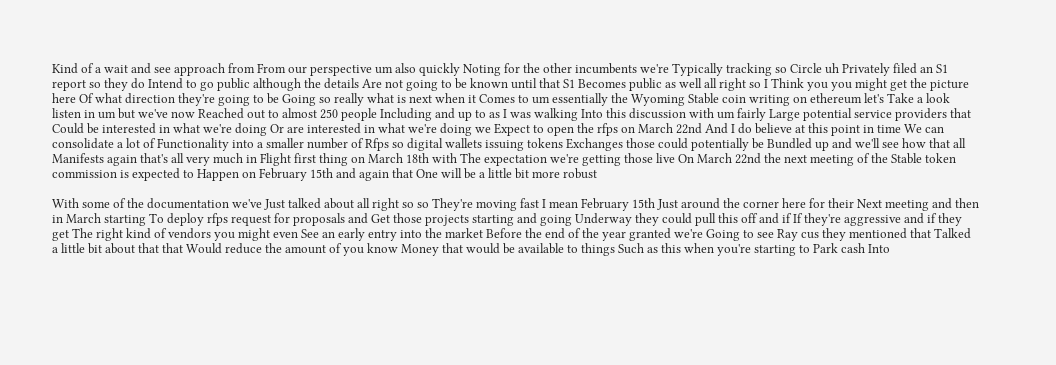Kind of a wait and see approach from From our perspective um also quickly Noting for the other incumbents we're Typically tracking so Circle uh Privately filed an S1 report so they do Intend to go public although the details Are not going to be known until that S1 Becomes public as well all right so I Think you you might get the picture here Of what direction they're going to be Going so really what is next when it Comes to um essentially the Wyoming Stable coin writing on ethereum let's Take a look listen in um but we've now Reached out to almost 250 people Including and up to as I was walking Into this discussion with um fairly Large potential service providers that Could be interested in what we're doing Or are interested in what we're doing we Expect to open the rfps on March 22nd And I do believe at this point in time We can consolidate a lot of Functionality into a smaller number of Rfps so digital wallets issuing tokens Exchanges those could potentially be Bundled up and we'll see how that all Manifests again that's all very much in Flight first thing on March 18th with The expectation we're getting those live On March 22nd the next meeting of the Stable token commission is expected to Happen on February 15th and again that One will be a little bit more robust

With some of the documentation we've Just talked about all right so so They're moving fast I mean February 15th Just around the corner here for their Next meeting and then in March starting To deploy rfps request for proposals and Get those projects starting and going Underway they could pull this off and if If they're aggressive and if they get The right kind of vendors you might even See an early entry into the market Before the end of the year granted we're Going to see Ray cus they mentioned that Talked a little bit about that that Would reduce the amount of you know Money that would be available to things Such as this when you're starting to Park cash Into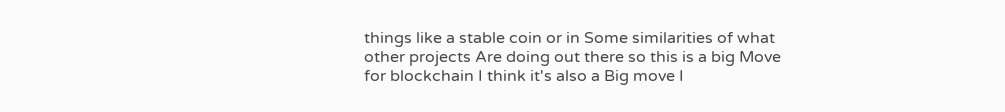things like a stable coin or in Some similarities of what other projects Are doing out there so this is a big Move for blockchain I think it's also a Big move I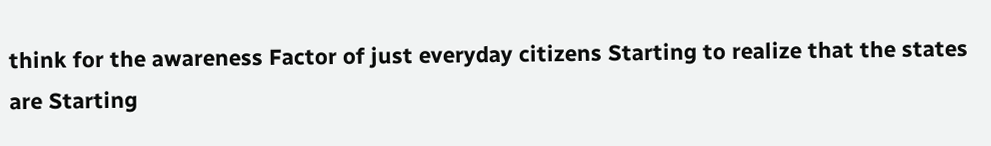think for the awareness Factor of just everyday citizens Starting to realize that the states are Starting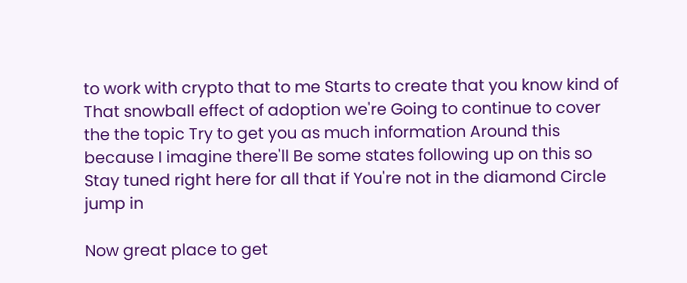to work with crypto that to me Starts to create that you know kind of That snowball effect of adoption we're Going to continue to cover the the topic Try to get you as much information Around this because I imagine there'll Be some states following up on this so Stay tuned right here for all that if You're not in the diamond Circle jump in

Now great place to get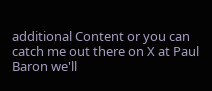additional Content or you can catch me out there on X at Paul Baron we'll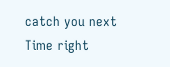catch you next Time right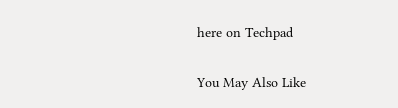here on Techpad

You May Also Like